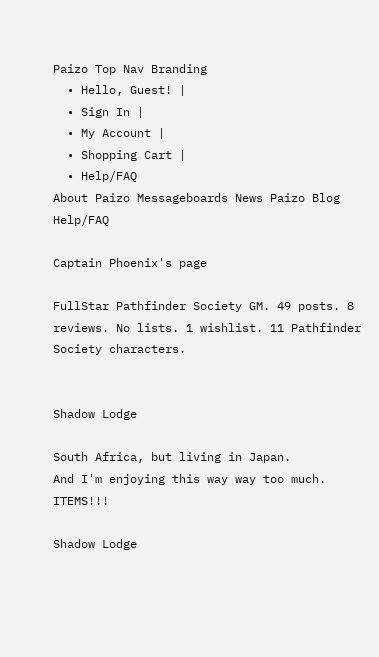Paizo Top Nav Branding
  • Hello, Guest! |
  • Sign In |
  • My Account |
  • Shopping Cart |
  • Help/FAQ
About Paizo Messageboards News Paizo Blog Help/FAQ

Captain Phoenix's page

FullStar Pathfinder Society GM. 49 posts. 8 reviews. No lists. 1 wishlist. 11 Pathfinder Society characters.


Shadow Lodge

South Africa, but living in Japan.
And I'm enjoying this way way too much. ITEMS!!!

Shadow Lodge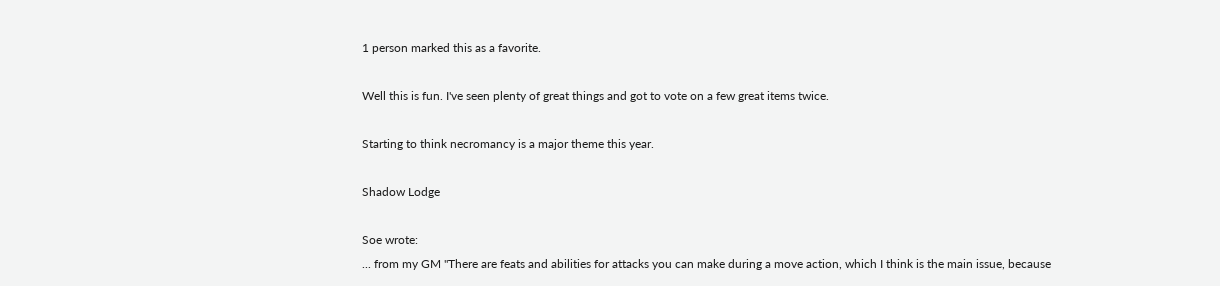1 person marked this as a favorite.

Well this is fun. I've seen plenty of great things and got to vote on a few great items twice.

Starting to think necromancy is a major theme this year.

Shadow Lodge

Soe wrote:
... from my GM "There are feats and abilities for attacks you can make during a move action, which I think is the main issue, because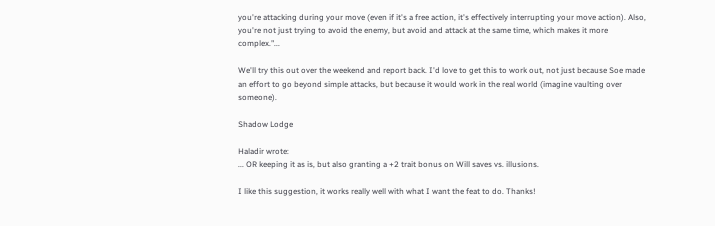you're attacking during your move (even if it's a free action, it's effectively interrupting your move action). Also, you're not just trying to avoid the enemy, but avoid and attack at the same time, which makes it more complex."...

We'll try this out over the weekend and report back. I'd love to get this to work out, not just because Soe made an effort to go beyond simple attacks, but because it would work in the real world (imagine vaulting over someone).

Shadow Lodge

Haladir wrote:
... OR keeping it as is, but also granting a +2 trait bonus on Will saves vs. illusions.

I like this suggestion, it works really well with what I want the feat to do. Thanks!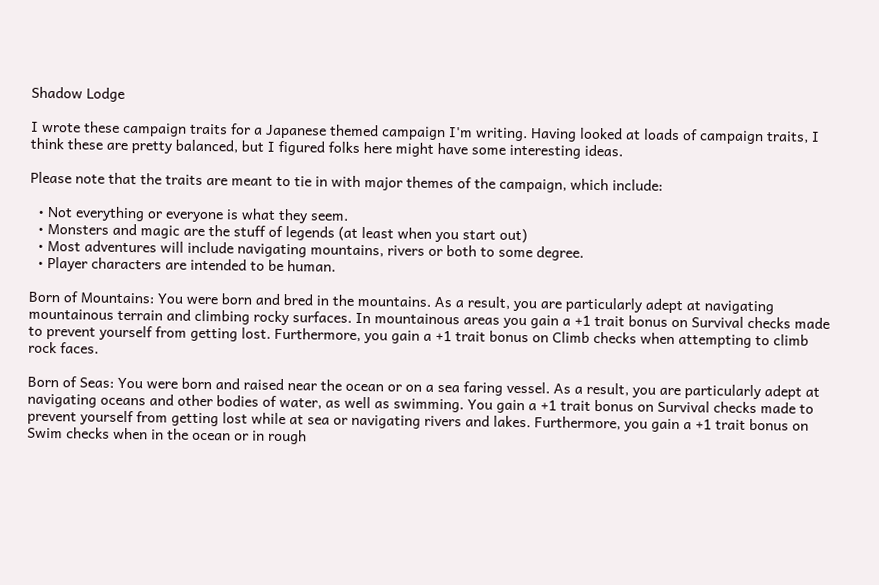Shadow Lodge

I wrote these campaign traits for a Japanese themed campaign I'm writing. Having looked at loads of campaign traits, I think these are pretty balanced, but I figured folks here might have some interesting ideas.

Please note that the traits are meant to tie in with major themes of the campaign, which include:

  • Not everything or everyone is what they seem.
  • Monsters and magic are the stuff of legends (at least when you start out)
  • Most adventures will include navigating mountains, rivers or both to some degree.
  • Player characters are intended to be human.

Born of Mountains: You were born and bred in the mountains. As a result, you are particularly adept at navigating mountainous terrain and climbing rocky surfaces. In mountainous areas you gain a +1 trait bonus on Survival checks made to prevent yourself from getting lost. Furthermore, you gain a +1 trait bonus on Climb checks when attempting to climb rock faces.

Born of Seas: You were born and raised near the ocean or on a sea faring vessel. As a result, you are particularly adept at navigating oceans and other bodies of water, as well as swimming. You gain a +1 trait bonus on Survival checks made to prevent yourself from getting lost while at sea or navigating rivers and lakes. Furthermore, you gain a +1 trait bonus on Swim checks when in the ocean or in rough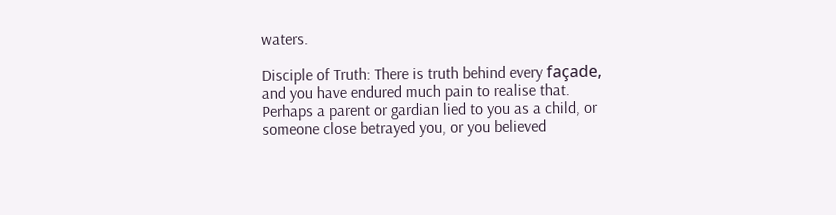waters.

Disciple of Truth: There is truth behind every façade, and you have endured much pain to realise that. Perhaps a parent or gardian lied to you as a child, or someone close betrayed you, or you believed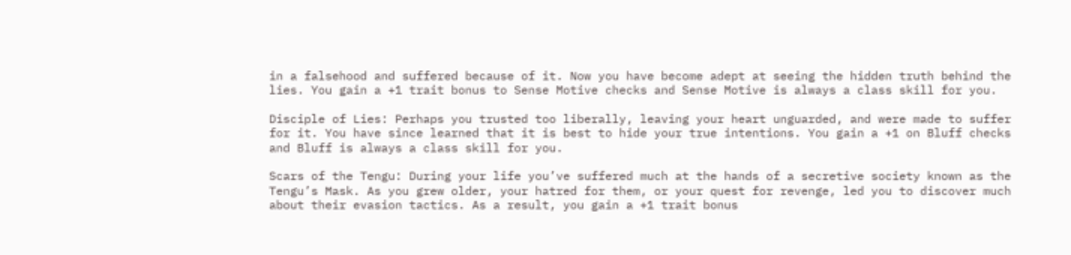in a falsehood and suffered because of it. Now you have become adept at seeing the hidden truth behind the lies. You gain a +1 trait bonus to Sense Motive checks and Sense Motive is always a class skill for you.

Disciple of Lies: Perhaps you trusted too liberally, leaving your heart unguarded, and were made to suffer for it. You have since learned that it is best to hide your true intentions. You gain a +1 on Bluff checks and Bluff is always a class skill for you.

Scars of the Tengu: During your life you’ve suffered much at the hands of a secretive society known as the Tengu’s Mask. As you grew older, your hatred for them, or your quest for revenge, led you to discover much about their evasion tactics. As a result, you gain a +1 trait bonus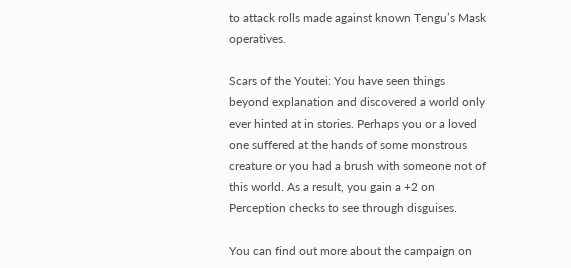to attack rolls made against known Tengu’s Mask operatives.

Scars of the Youtei: You have seen things beyond explanation and discovered a world only ever hinted at in stories. Perhaps you or a loved one suffered at the hands of some monstrous creature or you had a brush with someone not of this world. As a result, you gain a +2 on Perception checks to see through disguises.

You can find out more about the campaign on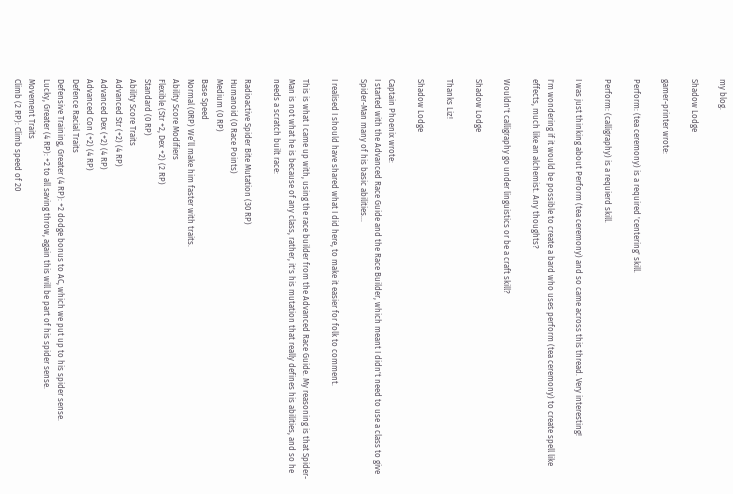my blog.

Shadow Lodge

gamer-printer wrote:

Perform: (tea ceremony) is a required 'centering' skill.

Perform: (calligraphy) is a requierd skill.

I was just thinking about Perform (tea ceremony) and so came across this thread. Very interesting!

I'm wondering if it would be possible to create a bard who uses perform (tea ceremony) to create spell like effects, much like an alchemist. Any thoughts?

Wouldn't calligraphy go under linguistics or be a craft skill?

Shadow Lodge

Thanks Liz!

Shadow Lodge

Captain Phoenix wrote:
I started with the Advanced Race Guide and the Race Builder, which meant I didn't need to use a class to give Spider-Man many of his basic abilities...

I realised I should have shared what I did here, to make it easier for folk to comment.

This is what I came up with, using the race builder from the Advanced Race Guide. My reasoning is that Spider-Man is not what he is because of any class, rather, it's his mutation that really defines his abilities, and so he needs a scratch built race:

Radioactive Spider Bite Mutation (30 RP)
Humanoid (0 Race Points)
Medium (0 RP)
Base Speed
Normal (0RP) We’ll make him faster with traits.
Ability Score Modifiers
Flexible (Str +2, Dex +2) (2 RP)
Standard (0 RP)
Ability Score Traits
Advanced Str (+2) (4 RP)
Advanced Dex (+2) (4 RP)
Advanced Con (+2) (4 RP)
Defence Racial Traits
Defensive Training, Greater (4 RP): +2 dodge bonus to AC, which we put up to his spider sense.
Lucky, Greater (4 RP): +2 to all saving throw, again this will be part of his spider sense.
Movement Traits
Climb (2 RP): Climb speed of 20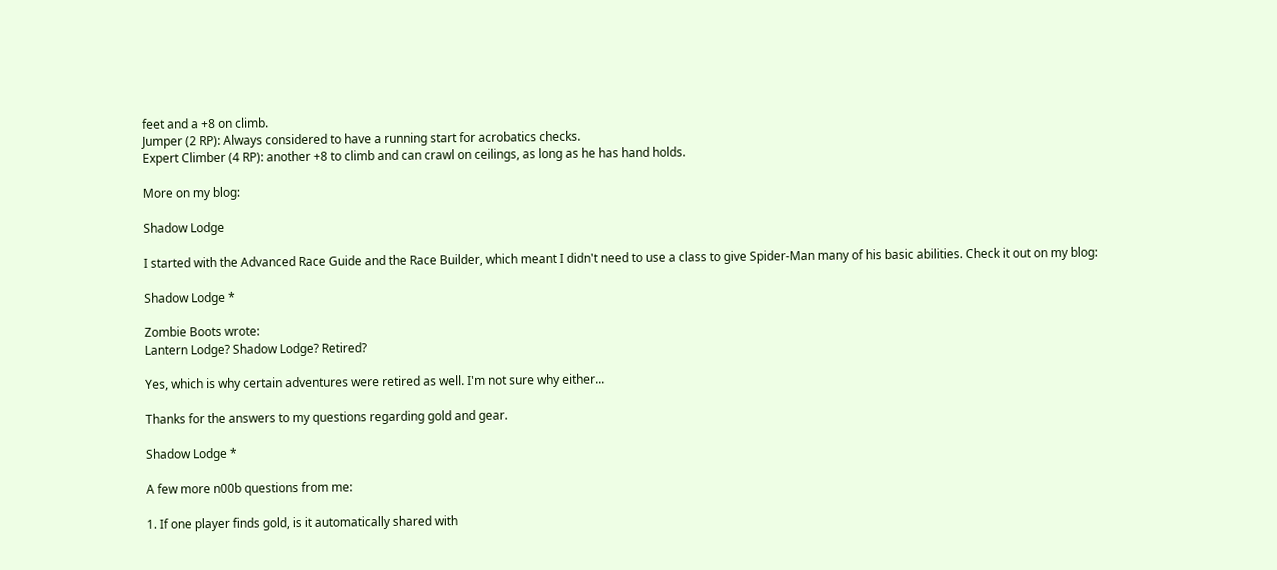feet and a +8 on climb.
Jumper (2 RP): Always considered to have a running start for acrobatics checks.
Expert Climber (4 RP): another +8 to climb and can crawl on ceilings, as long as he has hand holds.

More on my blog:

Shadow Lodge

I started with the Advanced Race Guide and the Race Builder, which meant I didn't need to use a class to give Spider-Man many of his basic abilities. Check it out on my blog:

Shadow Lodge *

Zombie Boots wrote:
Lantern Lodge? Shadow Lodge? Retired?

Yes, which is why certain adventures were retired as well. I'm not sure why either...

Thanks for the answers to my questions regarding gold and gear.

Shadow Lodge *

A few more n00b questions from me:

1. If one player finds gold, is it automatically shared with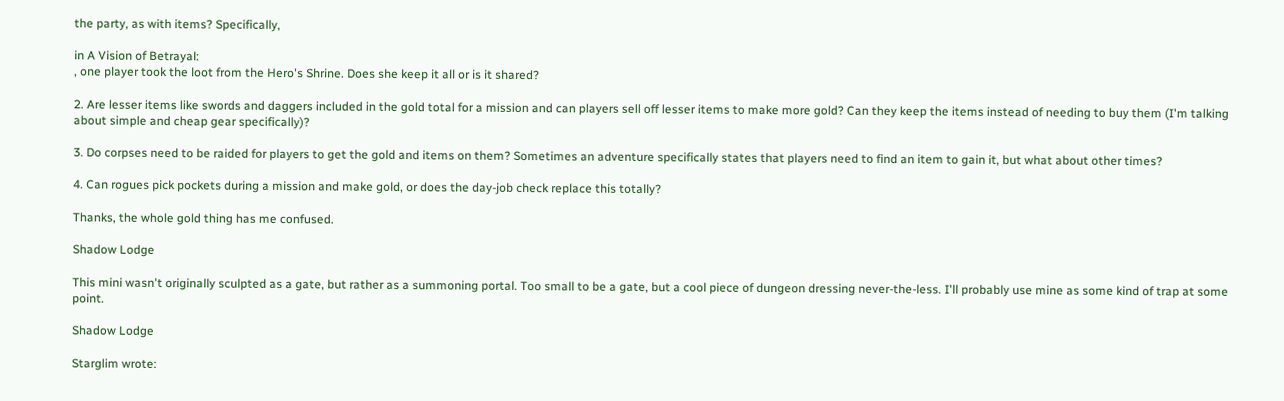the party, as with items? Specifically,

in A Vision of Betrayal:
, one player took the loot from the Hero's Shrine. Does she keep it all or is it shared?

2. Are lesser items like swords and daggers included in the gold total for a mission and can players sell off lesser items to make more gold? Can they keep the items instead of needing to buy them (I'm talking about simple and cheap gear specifically)?

3. Do corpses need to be raided for players to get the gold and items on them? Sometimes an adventure specifically states that players need to find an item to gain it, but what about other times?

4. Can rogues pick pockets during a mission and make gold, or does the day-job check replace this totally?

Thanks, the whole gold thing has me confused.

Shadow Lodge

This mini wasn't originally sculpted as a gate, but rather as a summoning portal. Too small to be a gate, but a cool piece of dungeon dressing never-the-less. I'll probably use mine as some kind of trap at some point.

Shadow Lodge

Starglim wrote: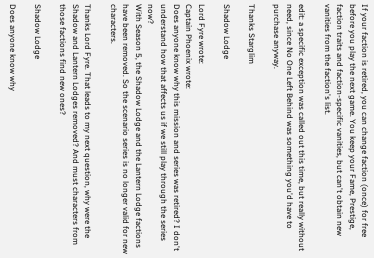If your faction is retired, you can change faction (once) for free before you play the next game. You keep your Fame, Prestige, faction traits and faction-specific vanities, but can't obtain new vanities from the faction's list.

edit: a specific exception was called out this time, but really without need, since No One Left Behind was something you'd have to purchase anyway.

Thanks Starglim

Shadow Lodge

Lord Fyre wrote:
Captain Phoenix wrote:
Does anyone know why this mission and series was retired? I don't understand how that affects us if we still play through the series now?
With Season 5, the Shadow Lodge and the Lantern Lodge factions have been removed. So the scenario series is no longer valid for new characters.

Thanks Lord Fyre. That leads to my next question, why were the Shadow and Lantern Lodges removed? And must characters from those factions find new ones?

Shadow Lodge

Does anyone know why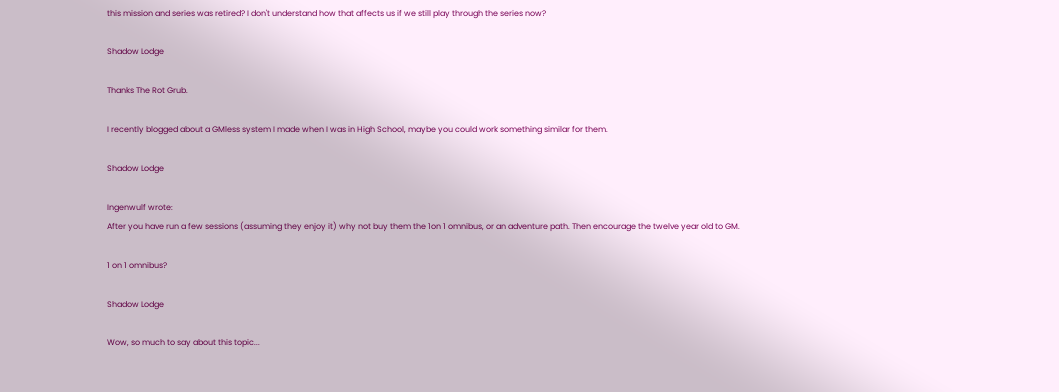this mission and series was retired? I don't understand how that affects us if we still play through the series now?

Shadow Lodge

Thanks The Rot Grub.

I recently blogged about a GMless system I made when I was in High School, maybe you could work something similar for them.

Shadow Lodge

Ingenwulf wrote:
After you have run a few sessions (assuming they enjoy it) why not buy them the 1on 1 omnibus, or an adventure path. Then encourage the twelve year old to GM.

1 on 1 omnibus?

Shadow Lodge

Wow, so much to say about this topic...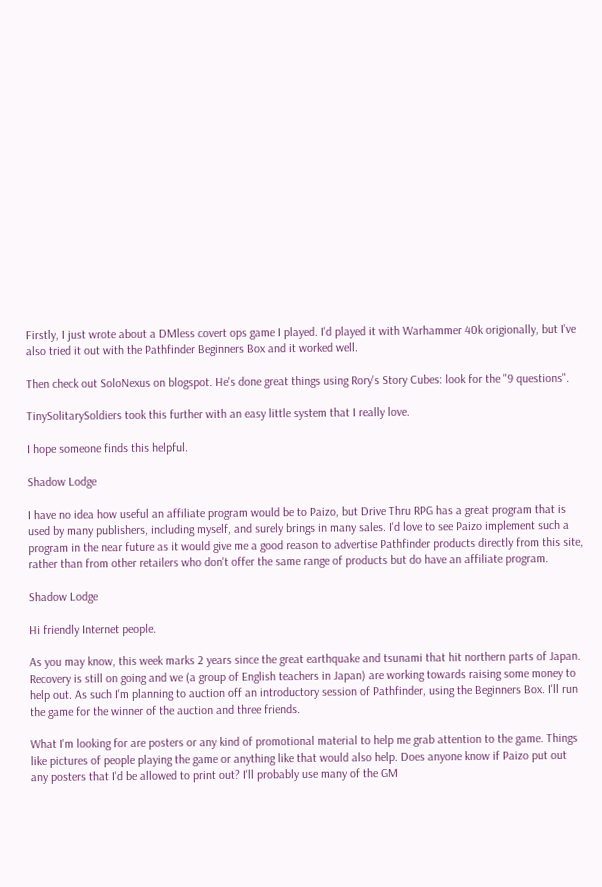Firstly, I just wrote about a DMless covert ops game I played. I'd played it with Warhammer 40k origionally, but I've also tried it out with the Pathfinder Beginners Box and it worked well.

Then check out SoloNexus on blogspot. He's done great things using Rory's Story Cubes: look for the "9 questions".

TinySolitarySoldiers took this further with an easy little system that I really love.

I hope someone finds this helpful.

Shadow Lodge

I have no idea how useful an affiliate program would be to Paizo, but Drive Thru RPG has a great program that is used by many publishers, including myself, and surely brings in many sales. I'd love to see Paizo implement such a program in the near future as it would give me a good reason to advertise Pathfinder products directly from this site, rather than from other retailers who don't offer the same range of products but do have an affiliate program.

Shadow Lodge

Hi friendly Internet people.

As you may know, this week marks 2 years since the great earthquake and tsunami that hit northern parts of Japan. Recovery is still on going and we (a group of English teachers in Japan) are working towards raising some money to help out. As such I'm planning to auction off an introductory session of Pathfinder, using the Beginners Box. I'll run the game for the winner of the auction and three friends.

What I'm looking for are posters or any kind of promotional material to help me grab attention to the game. Things like pictures of people playing the game or anything like that would also help. Does anyone know if Paizo put out any posters that I'd be allowed to print out? I'll probably use many of the GM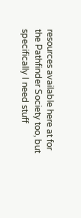resources available here at for the Pathfinder Society too, but specifically I need stuff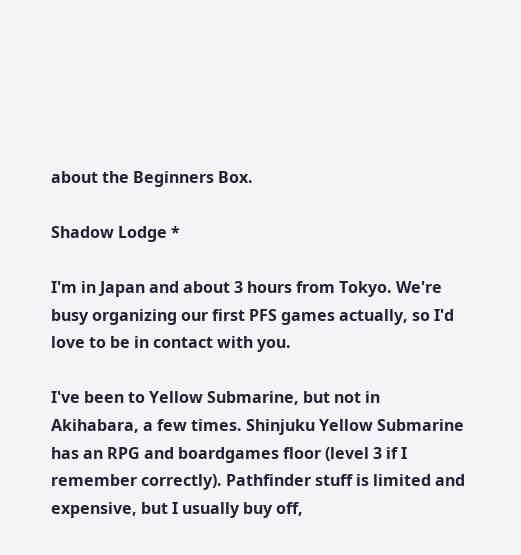about the Beginners Box.

Shadow Lodge *

I'm in Japan and about 3 hours from Tokyo. We're busy organizing our first PFS games actually, so I'd love to be in contact with you.

I've been to Yellow Submarine, but not in Akihabara, a few times. Shinjuku Yellow Submarine has an RPG and boardgames floor (level 3 if I remember correctly). Pathfinder stuff is limited and expensive, but I usually buy off,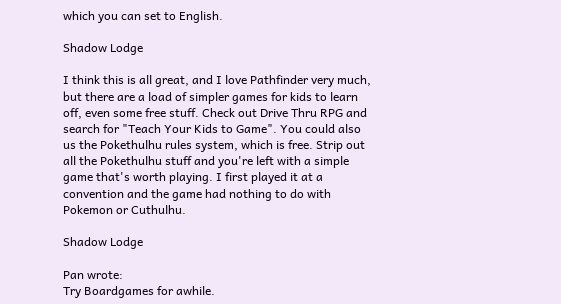which you can set to English.

Shadow Lodge

I think this is all great, and I love Pathfinder very much, but there are a load of simpler games for kids to learn off, even some free stuff. Check out Drive Thru RPG and search for "Teach Your Kids to Game". You could also us the Pokethulhu rules system, which is free. Strip out all the Pokethulhu stuff and you're left with a simple game that's worth playing. I first played it at a convention and the game had nothing to do with Pokemon or Cuthulhu.

Shadow Lodge

Pan wrote:
Try Boardgames for awhile.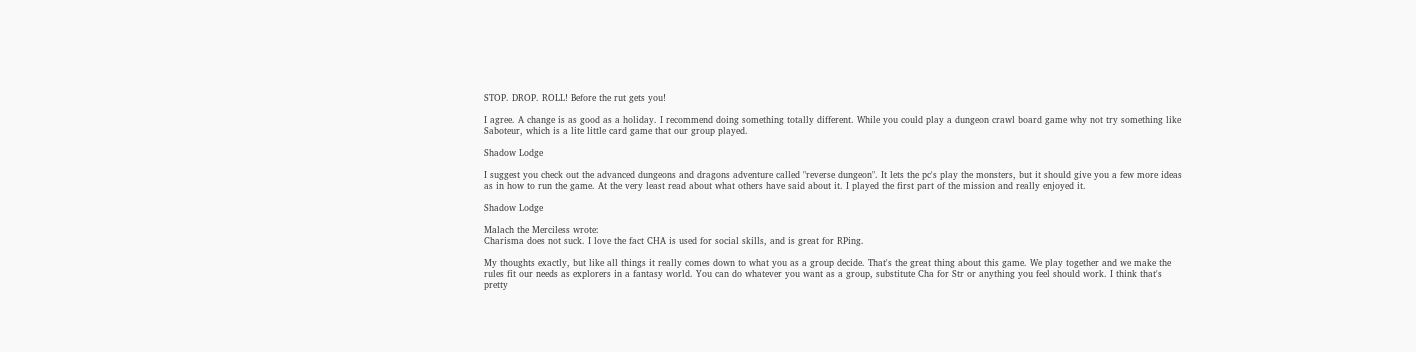STOP. DROP. ROLL! Before the rut gets you!

I agree. A change is as good as a holiday. I recommend doing something totally different. While you could play a dungeon crawl board game why not try something like Saboteur, which is a lite little card game that our group played.

Shadow Lodge

I suggest you check out the advanced dungeons and dragons adventure called "reverse dungeon". It lets the pc's play the monsters, but it should give you a few more ideas as in how to run the game. At the very least read about what others have said about it. I played the first part of the mission and really enjoyed it.

Shadow Lodge

Malach the Merciless wrote:
Charisma does not suck. I love the fact CHA is used for social skills, and is great for RPing.

My thoughts exactly, but like all things it really comes down to what you as a group decide. That's the great thing about this game. We play together and we make the rules fit our needs as explorers in a fantasy world. You can do whatever you want as a group, substitute Cha for Str or anything you feel should work. I think that's pretty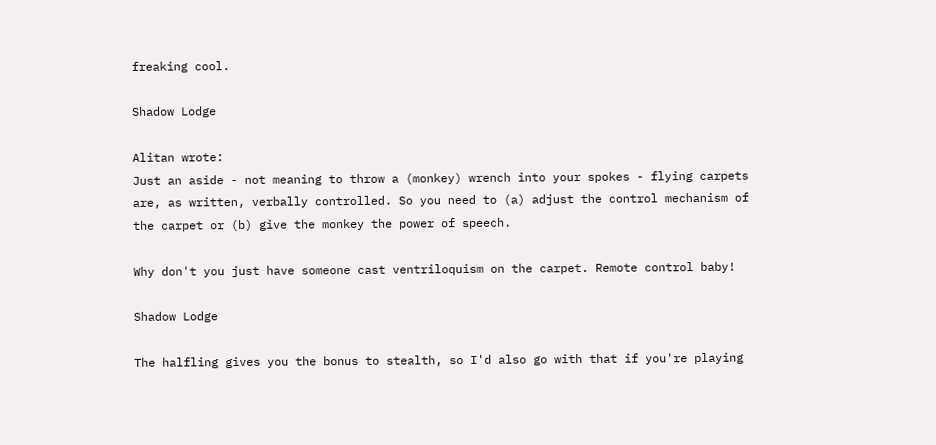freaking cool.

Shadow Lodge

Alitan wrote:
Just an aside - not meaning to throw a (monkey) wrench into your spokes - flying carpets are, as written, verbally controlled. So you need to (a) adjust the control mechanism of the carpet or (b) give the monkey the power of speech.

Why don't you just have someone cast ventriloquism on the carpet. Remote control baby!

Shadow Lodge

The halfling gives you the bonus to stealth, so I'd also go with that if you're playing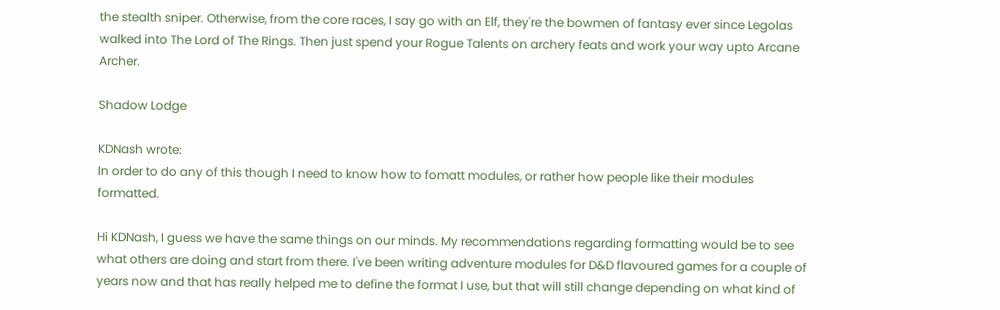the stealth sniper. Otherwise, from the core races, I say go with an Elf, they're the bowmen of fantasy ever since Legolas walked into The Lord of The Rings. Then just spend your Rogue Talents on archery feats and work your way upto Arcane Archer.

Shadow Lodge

KDNash wrote:
In order to do any of this though I need to know how to fomatt modules, or rather how people like their modules formatted.

Hi KDNash, I guess we have the same things on our minds. My recommendations regarding formatting would be to see what others are doing and start from there. I've been writing adventure modules for D&D flavoured games for a couple of years now and that has really helped me to define the format I use, but that will still change depending on what kind of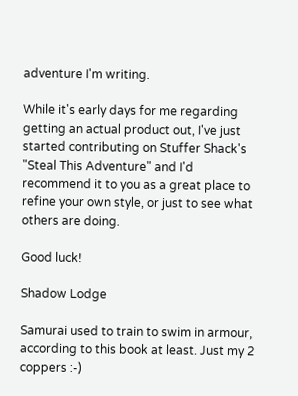adventure I'm writing.

While it's early days for me regarding getting an actual product out, I've just started contributing on Stuffer Shack's "Steal This Adventure" and I'd recommend it to you as a great place to refine your own style, or just to see what others are doing.

Good luck!

Shadow Lodge

Samurai used to train to swim in armour, according to this book at least. Just my 2 coppers :-)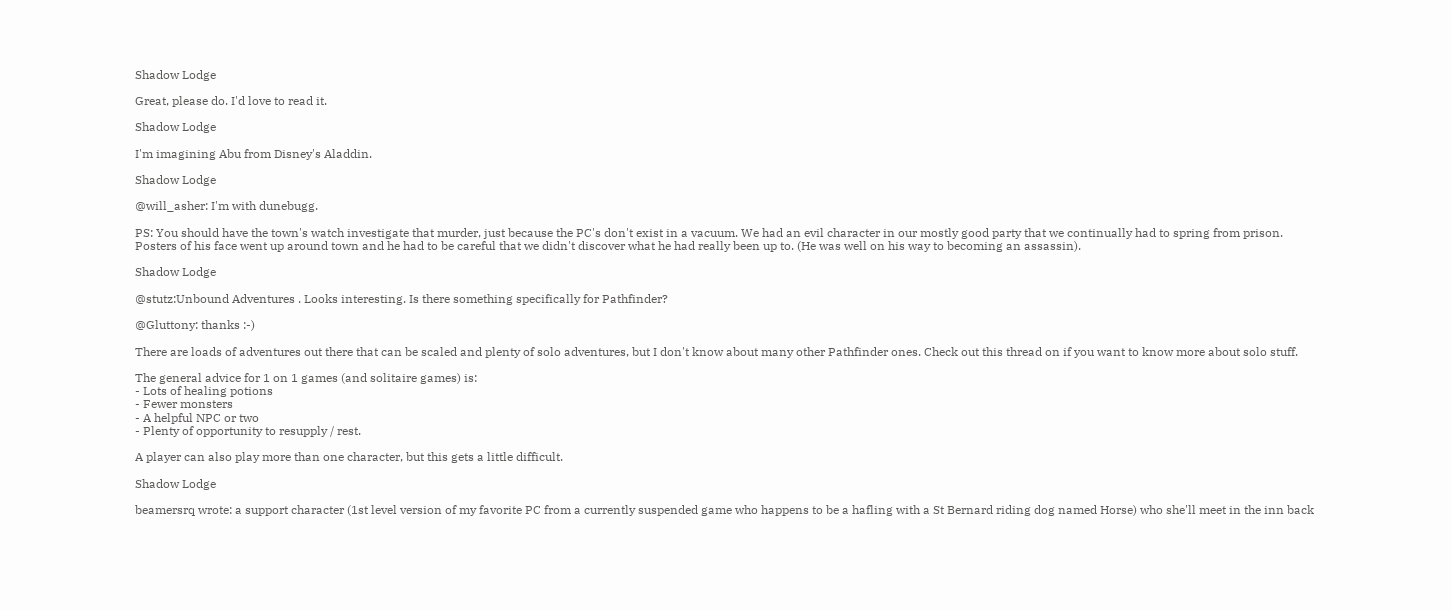Shadow Lodge

Great, please do. I'd love to read it.

Shadow Lodge

I'm imagining Abu from Disney's Aladdin.

Shadow Lodge

@will_asher: I'm with dunebugg.

PS: You should have the town's watch investigate that murder, just because the PC's don't exist in a vacuum. We had an evil character in our mostly good party that we continually had to spring from prison. Posters of his face went up around town and he had to be careful that we didn't discover what he had really been up to. (He was well on his way to becoming an assassin).

Shadow Lodge

@stutz:Unbound Adventures . Looks interesting. Is there something specifically for Pathfinder?

@Gluttony: thanks :-)

There are loads of adventures out there that can be scaled and plenty of solo adventures, but I don't know about many other Pathfinder ones. Check out this thread on if you want to know more about solo stuff.

The general advice for 1 on 1 games (and solitaire games) is:
- Lots of healing potions
- Fewer monsters
- A helpful NPC or two
- Plenty of opportunity to resupply / rest.

A player can also play more than one character, but this gets a little difficult.

Shadow Lodge

beamersrq wrote: a support character (1st level version of my favorite PC from a currently suspended game who happens to be a hafling with a St Bernard riding dog named Horse) who she'll meet in the inn back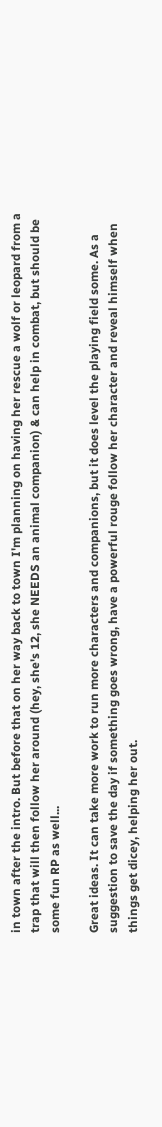in town after the intro. But before that on her way back to town I'm planning on having her rescue a wolf or leopard from a trap that will then follow her around (hey, she's 12, she NEEDS an animal companion) & can help in combat, but should be some fun RP as well...

Great ideas. It can take more work to run more characters and companions, but it does level the playing field some. As a suggestion to save the day if something goes wrong, have a powerful rouge follow her character and reveal himself when things get dicey, helping her out.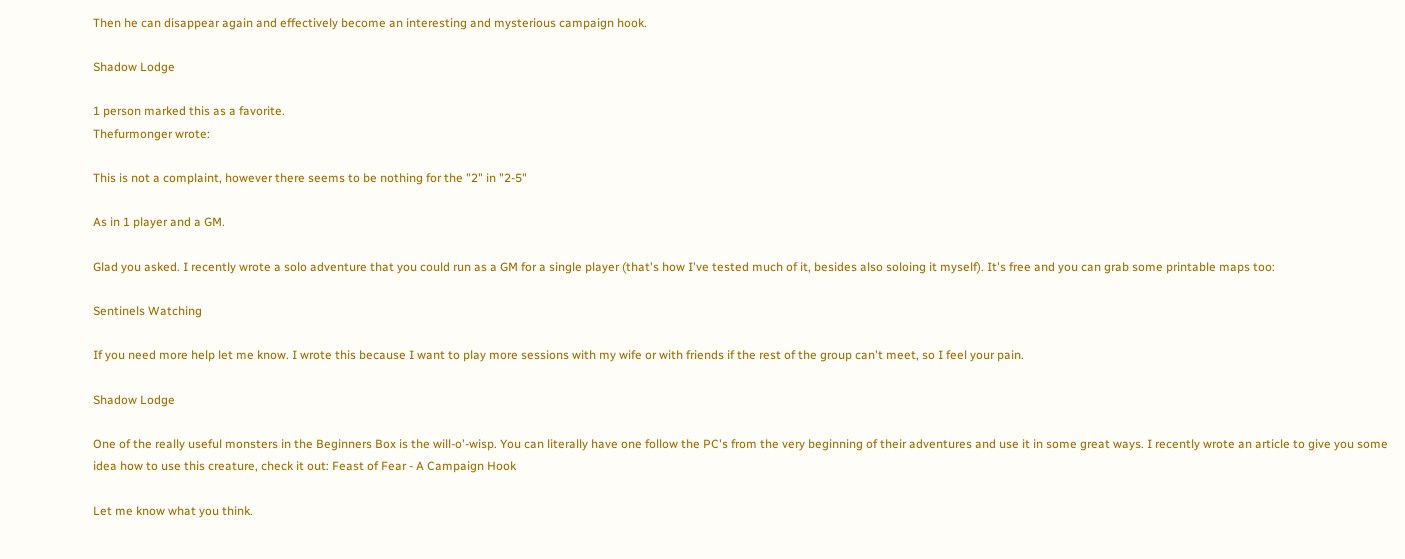Then he can disappear again and effectively become an interesting and mysterious campaign hook.

Shadow Lodge

1 person marked this as a favorite.
Thefurmonger wrote:

This is not a complaint, however there seems to be nothing for the "2" in "2-5"

As in 1 player and a GM.

Glad you asked. I recently wrote a solo adventure that you could run as a GM for a single player (that's how I've tested much of it, besides also soloing it myself). It's free and you can grab some printable maps too:

Sentinels Watching

If you need more help let me know. I wrote this because I want to play more sessions with my wife or with friends if the rest of the group can't meet, so I feel your pain.

Shadow Lodge

One of the really useful monsters in the Beginners Box is the will-o'-wisp. You can literally have one follow the PC's from the very beginning of their adventures and use it in some great ways. I recently wrote an article to give you some idea how to use this creature, check it out: Feast of Fear - A Campaign Hook

Let me know what you think.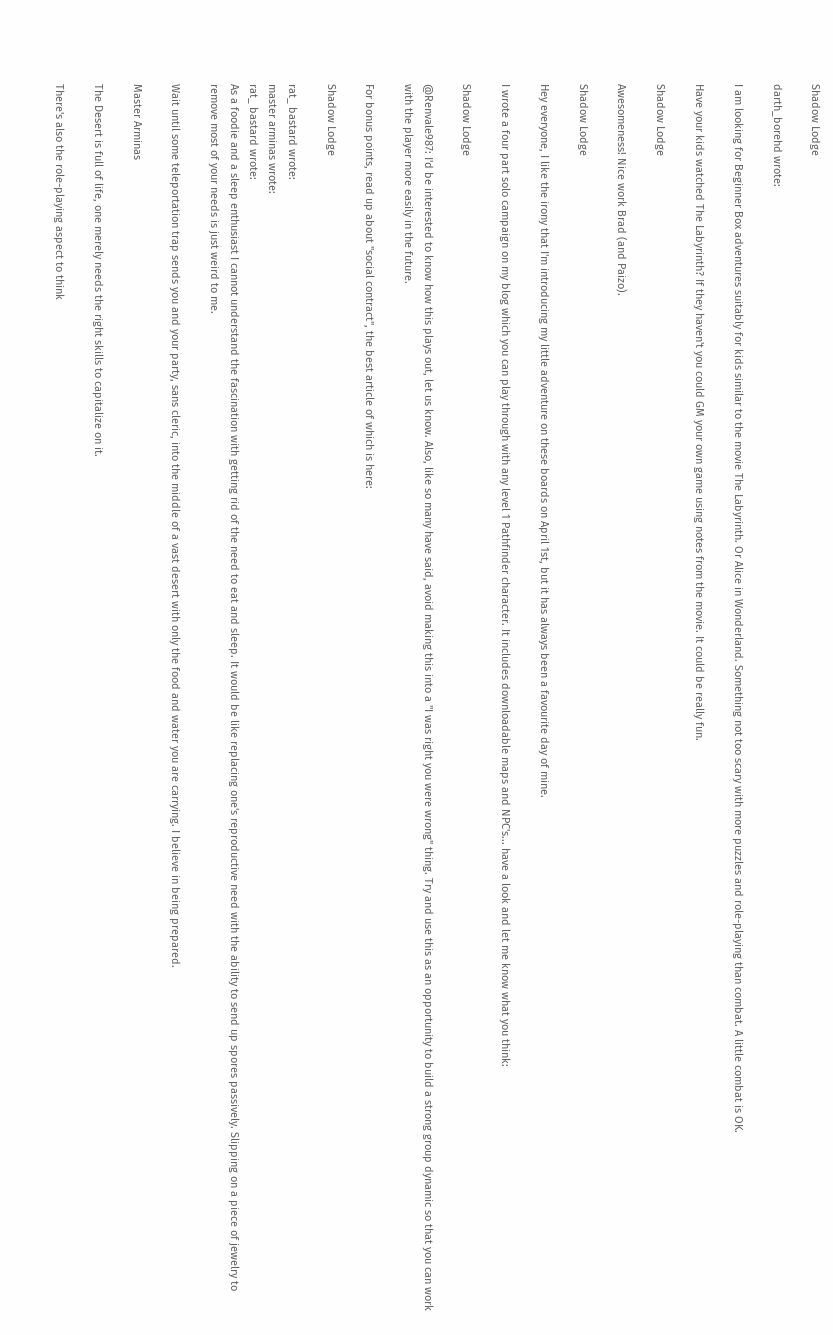Shadow Lodge

darth_borehd wrote:

I am looking for Beginner Box adventures suitably for kids similar to the movie The Labyrinth. Or Alice in Wonderland. Something not too scary with more puzzles and role-playing than combat. A little combat is OK.

Have your kids watched The Labyrinth? If they haven't you could GM your own game using notes from the movie. It could be really fun.

Shadow Lodge

Awesomeness! Nice work Brad (and Paizo).

Shadow Lodge

Hey everyone, I like the irony that I'm introducing my little adventure on these boards on April 1st, but it has always been a favourite day of mine.

I wrote a four part solo campaign on my blog which you can play through with any level 1 Pathfinder character. It includes downloadable maps and NPC's... have a look and let me know what you think:

Shadow Lodge

@Renvale987: I'd be interested to know how this plays out, let us know. Also, like so many have said, avoid making this into a "I was right you were wrong" thing. Try and use this as an opportunity to build a strong group dynamic so that you can work with the player more easily in the future.

For bonus points, read up about "social contract", the best article of which is here:

Shadow Lodge

rat_ bastard wrote:
master arminas wrote:
rat_ bastard wrote:
As a foodie and a sleep enthusiast I cannot understand the fascination with getting rid of the need to eat and sleep. It would be like replacing one's reproductive need with the ability to send up spores passively. Slipping on a piece of jewelry to remove most of your needs is just weird to me.

Wait until some teleportation trap sends you and your party, sans cleric, into the middle of a vast desert with only the food and water you are carrying. I believe in being prepared.

Master Arminas

The Desert is full of life, one merely needs the right skills to capitalize on it.

There's also the role-playing aspect to think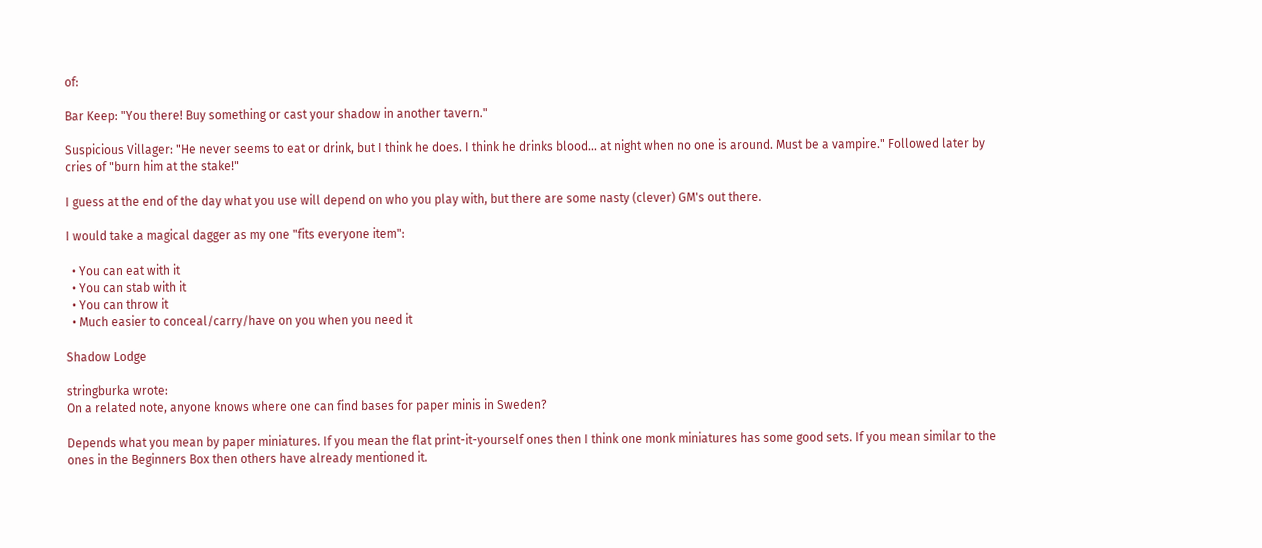of:

Bar Keep: "You there! Buy something or cast your shadow in another tavern."

Suspicious Villager: "He never seems to eat or drink, but I think he does. I think he drinks blood... at night when no one is around. Must be a vampire." Followed later by cries of "burn him at the stake!"

I guess at the end of the day what you use will depend on who you play with, but there are some nasty (clever) GM's out there.

I would take a magical dagger as my one "fits everyone item":

  • You can eat with it
  • You can stab with it
  • You can throw it
  • Much easier to conceal/carry/have on you when you need it

Shadow Lodge

stringburka wrote:
On a related note, anyone knows where one can find bases for paper minis in Sweden?

Depends what you mean by paper miniatures. If you mean the flat print-it-yourself ones then I think one monk miniatures has some good sets. If you mean similar to the ones in the Beginners Box then others have already mentioned it.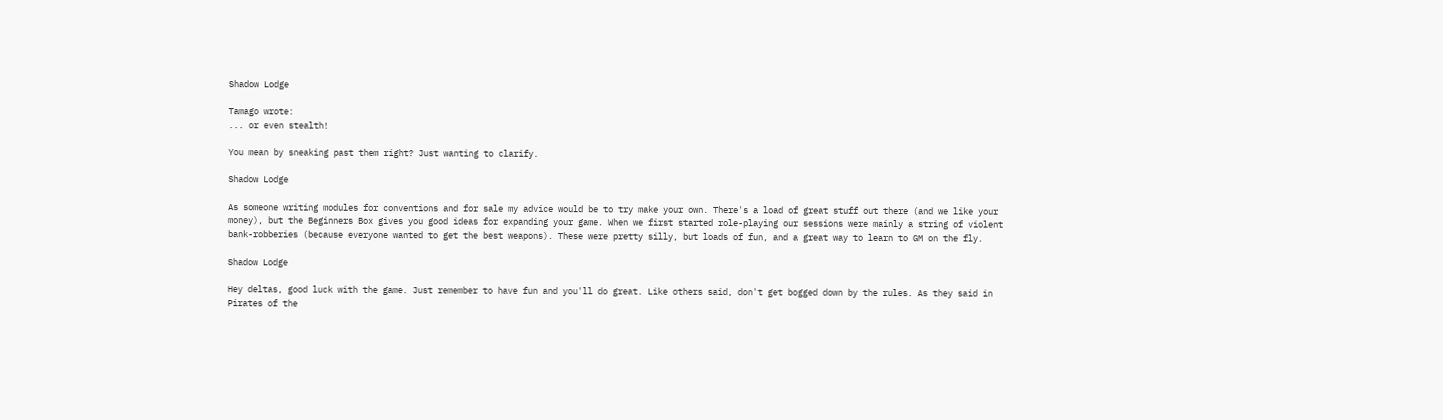Shadow Lodge

Tamago wrote:
... or even stealth!

You mean by sneaking past them right? Just wanting to clarify.

Shadow Lodge

As someone writing modules for conventions and for sale my advice would be to try make your own. There's a load of great stuff out there (and we like your money), but the Beginners Box gives you good ideas for expanding your game. When we first started role-playing our sessions were mainly a string of violent bank-robberies (because everyone wanted to get the best weapons). These were pretty silly, but loads of fun, and a great way to learn to GM on the fly.

Shadow Lodge

Hey deltas, good luck with the game. Just remember to have fun and you'll do great. Like others said, don't get bogged down by the rules. As they said in Pirates of the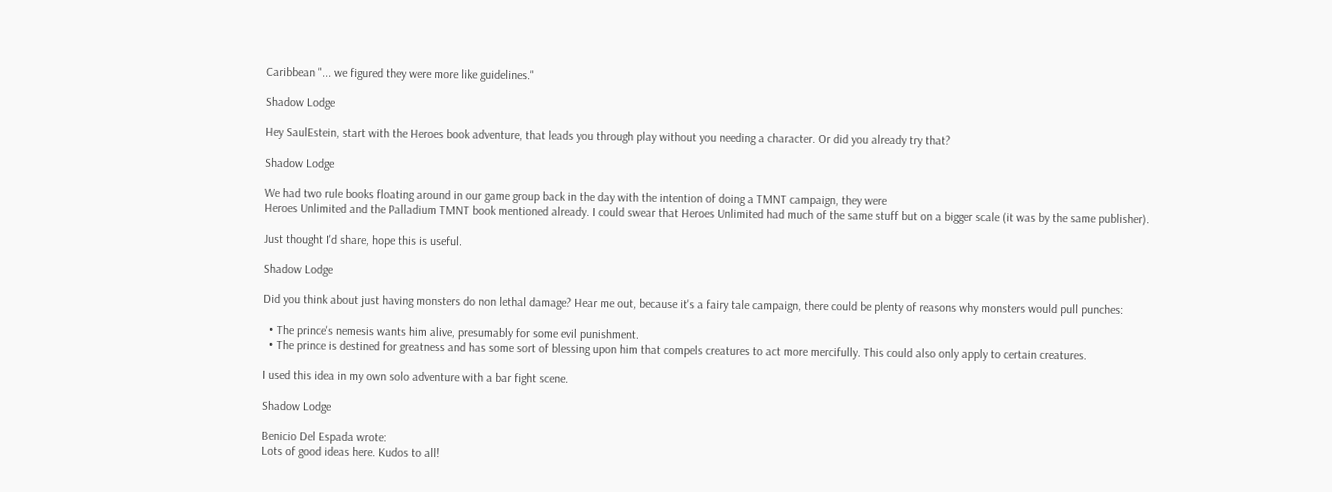Caribbean "... we figured they were more like guidelines."

Shadow Lodge

Hey SaulEstein, start with the Heroes book adventure, that leads you through play without you needing a character. Or did you already try that?

Shadow Lodge

We had two rule books floating around in our game group back in the day with the intention of doing a TMNT campaign, they were
Heroes Unlimited and the Palladium TMNT book mentioned already. I could swear that Heroes Unlimited had much of the same stuff but on a bigger scale (it was by the same publisher).

Just thought I'd share, hope this is useful.

Shadow Lodge

Did you think about just having monsters do non lethal damage? Hear me out, because it's a fairy tale campaign, there could be plenty of reasons why monsters would pull punches:

  • The prince's nemesis wants him alive, presumably for some evil punishment.
  • The prince is destined for greatness and has some sort of blessing upon him that compels creatures to act more mercifully. This could also only apply to certain creatures.

I used this idea in my own solo adventure with a bar fight scene.

Shadow Lodge

Benicio Del Espada wrote:
Lots of good ideas here. Kudos to all!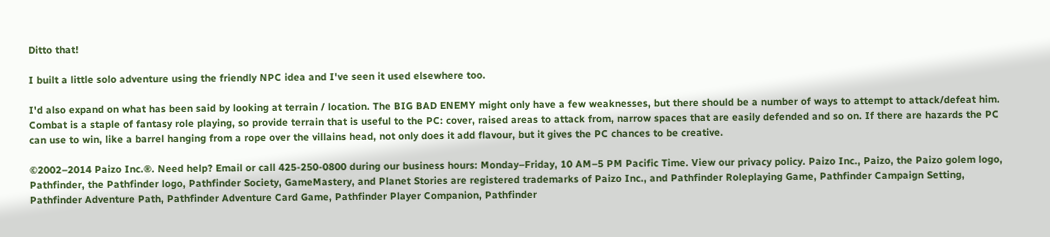Ditto that!

I built a little solo adventure using the friendly NPC idea and I've seen it used elsewhere too.

I'd also expand on what has been said by looking at terrain / location. The BIG BAD ENEMY might only have a few weaknesses, but there should be a number of ways to attempt to attack/defeat him. Combat is a staple of fantasy role playing, so provide terrain that is useful to the PC: cover, raised areas to attack from, narrow spaces that are easily defended and so on. If there are hazards the PC can use to win, like a barrel hanging from a rope over the villains head, not only does it add flavour, but it gives the PC chances to be creative.

©2002–2014 Paizo Inc.®. Need help? Email or call 425-250-0800 during our business hours: Monday–Friday, 10 AM–5 PM Pacific Time. View our privacy policy. Paizo Inc., Paizo, the Paizo golem logo, Pathfinder, the Pathfinder logo, Pathfinder Society, GameMastery, and Planet Stories are registered trademarks of Paizo Inc., and Pathfinder Roleplaying Game, Pathfinder Campaign Setting, Pathfinder Adventure Path, Pathfinder Adventure Card Game, Pathfinder Player Companion, Pathfinder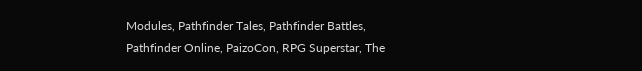Modules, Pathfinder Tales, Pathfinder Battles, Pathfinder Online, PaizoCon, RPG Superstar, The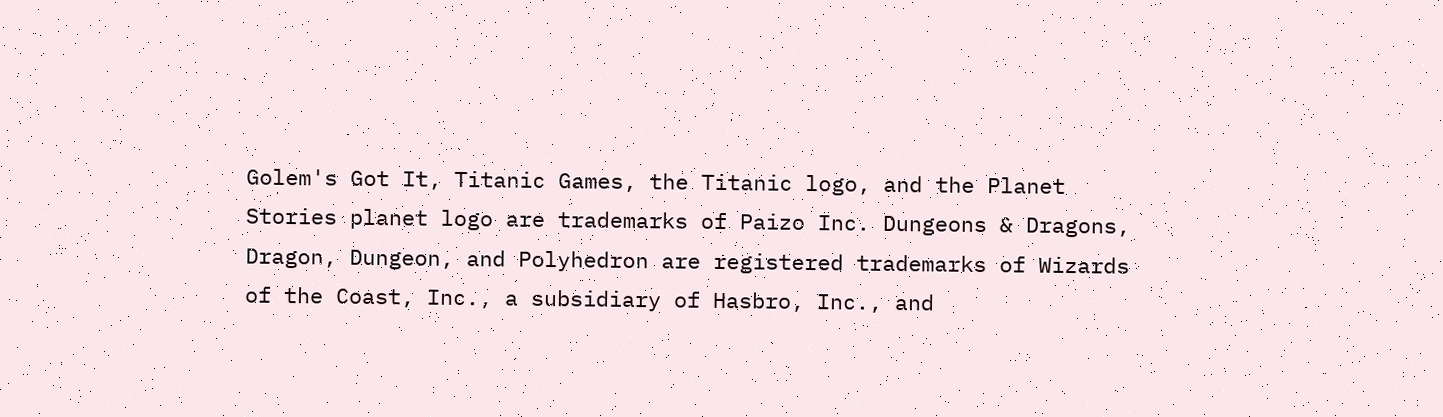Golem's Got It, Titanic Games, the Titanic logo, and the Planet Stories planet logo are trademarks of Paizo Inc. Dungeons & Dragons, Dragon, Dungeon, and Polyhedron are registered trademarks of Wizards of the Coast, Inc., a subsidiary of Hasbro, Inc., and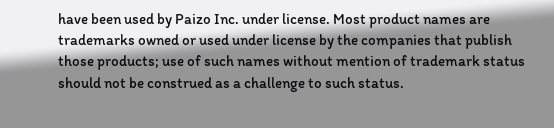have been used by Paizo Inc. under license. Most product names are trademarks owned or used under license by the companies that publish those products; use of such names without mention of trademark status should not be construed as a challenge to such status.